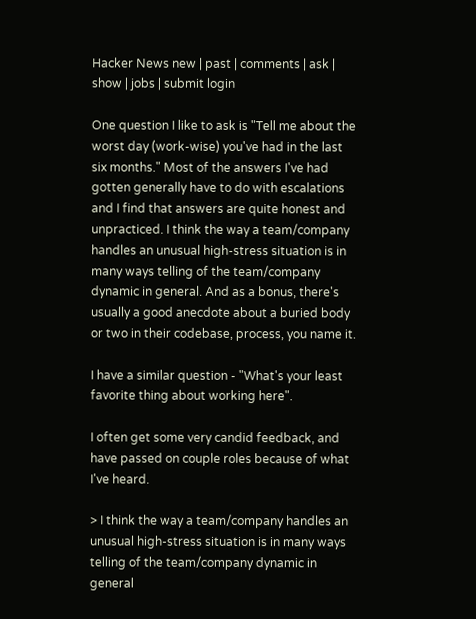Hacker News new | past | comments | ask | show | jobs | submit login

One question I like to ask is "Tell me about the worst day (work-wise) you've had in the last six months." Most of the answers I've had gotten generally have to do with escalations and I find that answers are quite honest and unpracticed. I think the way a team/company handles an unusual high-stress situation is in many ways telling of the team/company dynamic in general. And as a bonus, there's usually a good anecdote about a buried body or two in their codebase, process, you name it.

I have a similar question - "What's your least favorite thing about working here".

I often get some very candid feedback, and have passed on couple roles because of what I've heard.

> I think the way a team/company handles an unusual high-stress situation is in many ways telling of the team/company dynamic in general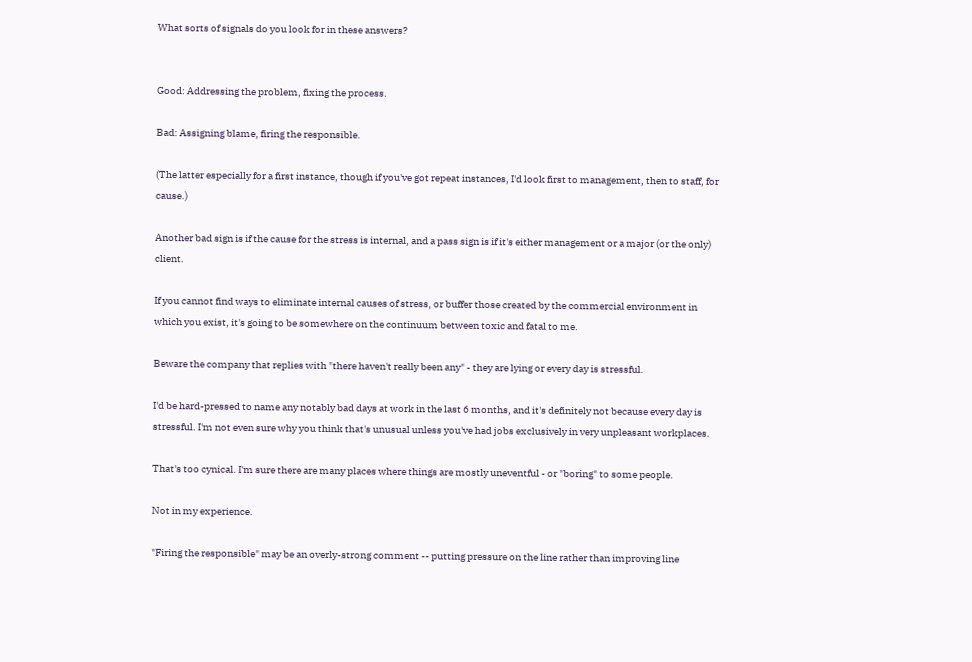What sorts of signals do you look for in these answers?


Good: Addressing the problem, fixing the process.

Bad: Assigning blame, firing the responsible.

(The latter especially for a first instance, though if you've got repeat instances, I'd look first to management, then to staff, for cause.)

Another bad sign is if the cause for the stress is internal, and a pass sign is if it's either management or a major (or the only) client.

If you cannot find ways to eliminate internal causes of stress, or buffer those created by the commercial environment in which you exist, it's going to be somewhere on the continuum between toxic and fatal to me.

Beware the company that replies with "there haven't really been any" - they are lying or every day is stressful.

I'd be hard-pressed to name any notably bad days at work in the last 6 months, and it's definitely not because every day is stressful. I'm not even sure why you think that's unusual unless you've had jobs exclusively in very unpleasant workplaces.

That's too cynical. I'm sure there are many places where things are mostly uneventful - or "boring" to some people.

Not in my experience.

"Firing the responsible" may be an overly-strong comment -- putting pressure on the line rather than improving line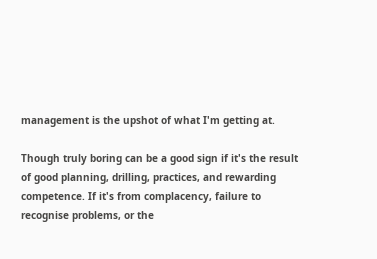management is the upshot of what I'm getting at.

Though truly boring can be a good sign if it's the result of good planning, drilling, practices, and rewarding competence. If it's from complacency, failure to recognise problems, or the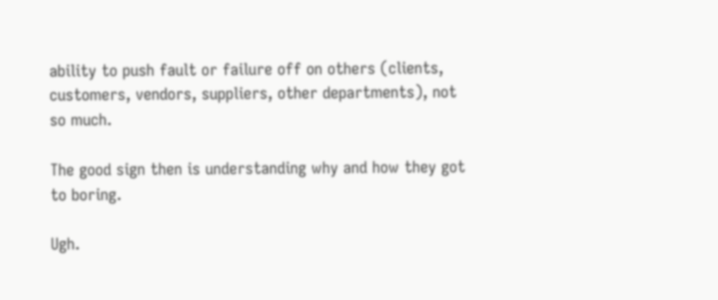ability to push fault or failure off on others (clients, customers, vendors, suppliers, other departments), not so much.

The good sign then is understanding why and how they got to boring.

Ugh.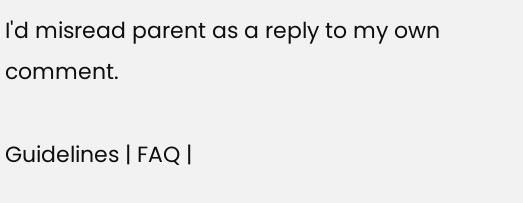I'd misread parent as a reply to my own comment.

Guidelines | FAQ |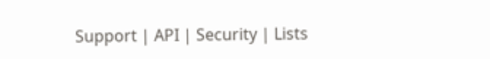Support | API | Security | Lists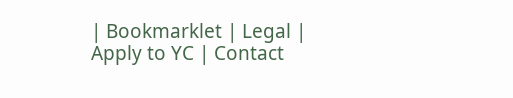| Bookmarklet | Legal | Apply to YC | Contact